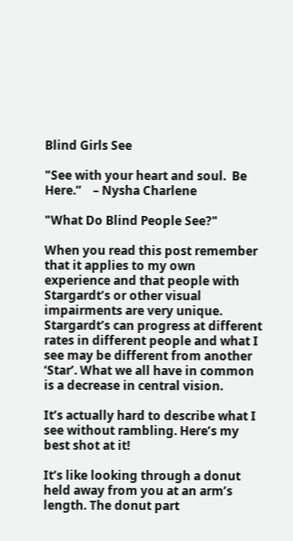Blind Girls See

"See with your heart and soul.  Be Here.”    – Nysha Charlene

"What Do Blind People See?"

When you read this post remember that it applies to my own experience and that people with Stargardt’s or other visual impairments are very unique. Stargardt’s can progress at different rates in different people and what I see may be different from another ‘Star’. What we all have in common is a decrease in central vision.

It’s actually hard to describe what I see without rambling. Here’s my best shot at it!

It’s like looking through a donut held away from you at an arm’s length. The donut part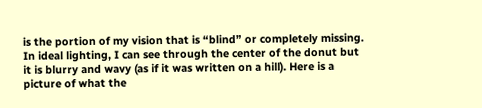is the portion of my vision that is “blind” or completely missing. In ideal lighting, I can see through the center of the donut but it is blurry and wavy (as if it was written on a hill). Here is a picture of what the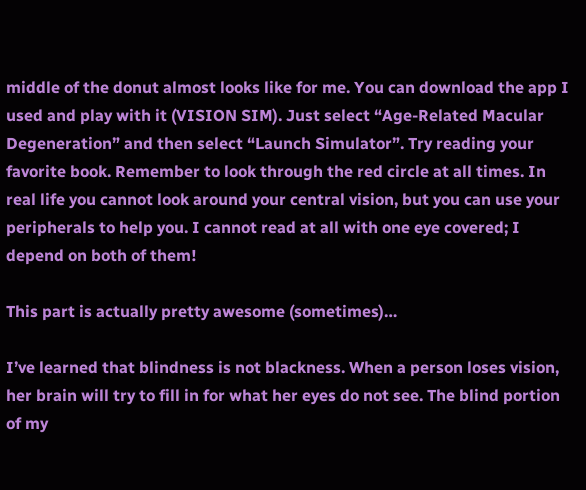middle of the donut almost looks like for me. You can download the app I used and play with it (VISION SIM). Just select “Age-Related Macular Degeneration” and then select “Launch Simulator”. Try reading your favorite book. Remember to look through the red circle at all times. In real life you cannot look around your central vision, but you can use your peripherals to help you. I cannot read at all with one eye covered; I depend on both of them!

This part is actually pretty awesome (sometimes)…

I’ve learned that blindness is not blackness. When a person loses vision, her brain will try to fill in for what her eyes do not see. The blind portion of my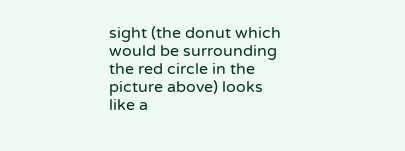sight (the donut which would be surrounding the red circle in the picture above) looks like a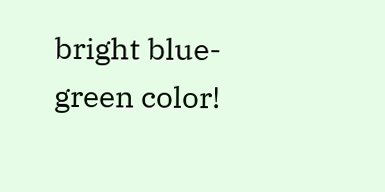bright blue-green color!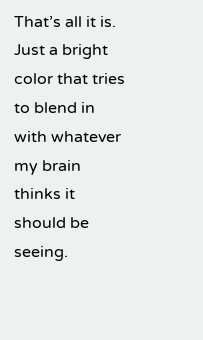That’s all it is. Just a bright color that tries to blend in with whatever my brain thinks it should be seeing.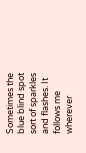Sometimes the blue blind spot sort of sparkles and flashes. It follows me wherever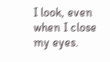I look, even when I close my eyes.